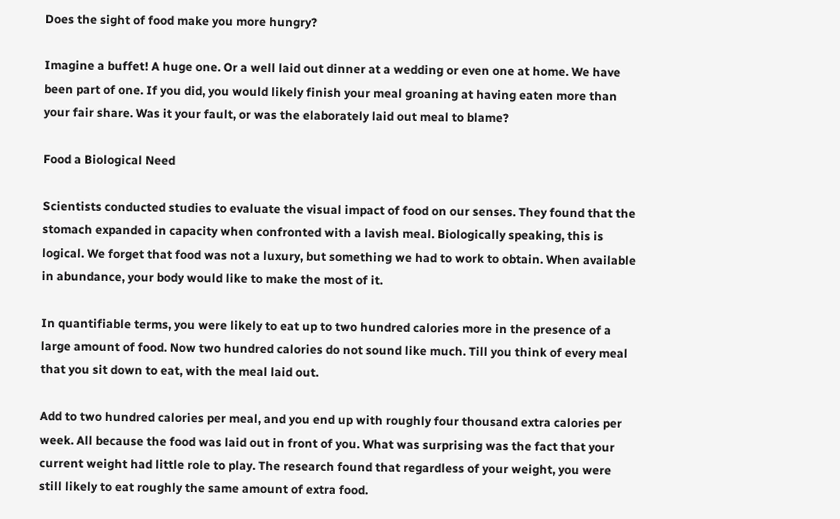Does the sight of food make you more hungry?

Imagine a buffet! A huge one. Or a well laid out dinner at a wedding or even one at home. We have been part of one. If you did, you would likely finish your meal groaning at having eaten more than your fair share. Was it your fault, or was the elaborately laid out meal to blame?

Food a Biological Need

Scientists conducted studies to evaluate the visual impact of food on our senses. They found that the stomach expanded in capacity when confronted with a lavish meal. Biologically speaking, this is logical. We forget that food was not a luxury, but something we had to work to obtain. When available in abundance, your body would like to make the most of it.

In quantifiable terms, you were likely to eat up to two hundred calories more in the presence of a large amount of food. Now two hundred calories do not sound like much. Till you think of every meal that you sit down to eat, with the meal laid out.

Add to two hundred calories per meal, and you end up with roughly four thousand extra calories per week. All because the food was laid out in front of you. What was surprising was the fact that your current weight had little role to play. The research found that regardless of your weight, you were still likely to eat roughly the same amount of extra food.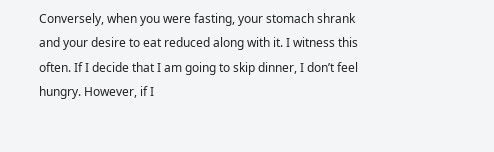Conversely, when you were fasting, your stomach shrank and your desire to eat reduced along with it. I witness this often. If I decide that I am going to skip dinner, I don’t feel hungry. However, if I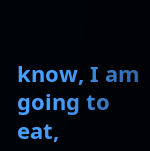know, I am going to eat,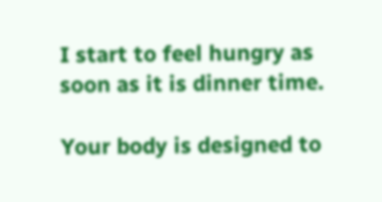I start to feel hungry as soon as it is dinner time.

Your body is designed to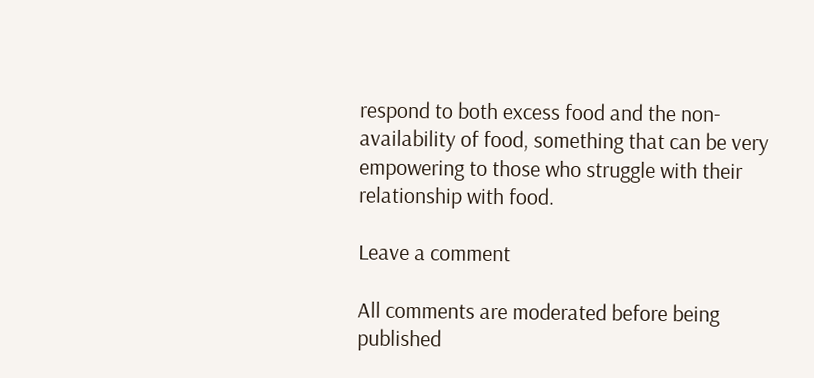respond to both excess food and the non-availability of food, something that can be very empowering to those who struggle with their relationship with food.

Leave a comment

All comments are moderated before being published